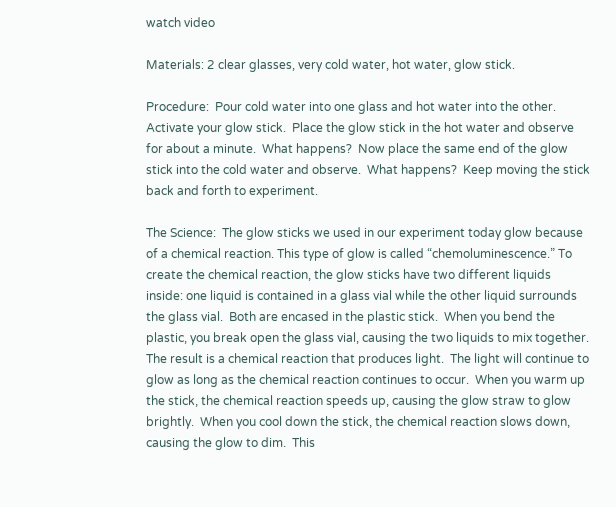watch video

Materials: 2 clear glasses, very cold water, hot water, glow stick.

Procedure:  Pour cold water into one glass and hot water into the other.  Activate your glow stick.  Place the glow stick in the hot water and observe for about a minute.  What happens?  Now place the same end of the glow stick into the cold water and observe.  What happens?  Keep moving the stick back and forth to experiment.

The Science:  The glow sticks we used in our experiment today glow because of a chemical reaction. This type of glow is called “chemoluminescence.” To create the chemical reaction, the glow sticks have two different liquids inside: one liquid is contained in a glass vial while the other liquid surrounds the glass vial.  Both are encased in the plastic stick.  When you bend the plastic, you break open the glass vial, causing the two liquids to mix together. The result is a chemical reaction that produces light.  The light will continue to glow as long as the chemical reaction continues to occur.  When you warm up the stick, the chemical reaction speeds up, causing the glow straw to glow brightly.  When you cool down the stick, the chemical reaction slows down, causing the glow to dim.  This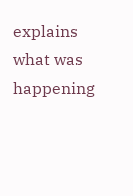explains what was happening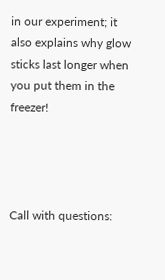in our experiment; it also explains why glow sticks last longer when you put them in the freezer!




Call with questions: